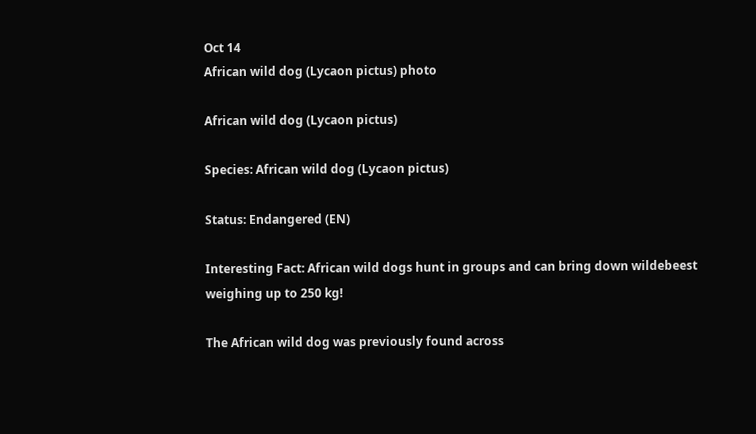Oct 14
African wild dog (Lycaon pictus) photo

African wild dog (Lycaon pictus)

Species: African wild dog (Lycaon pictus)

Status: Endangered (EN)

Interesting Fact: African wild dogs hunt in groups and can bring down wildebeest weighing up to 250 kg!

The African wild dog was previously found across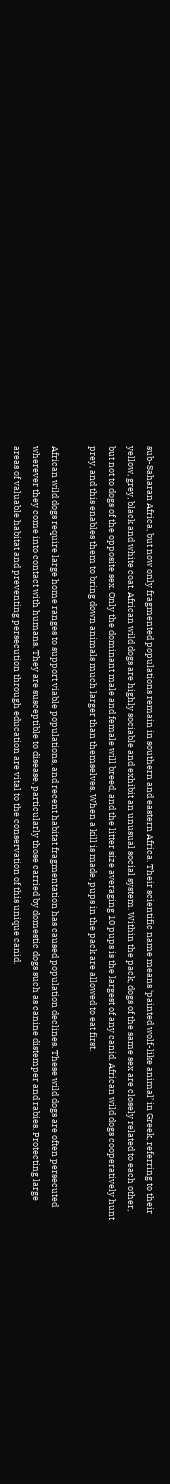sub-Saharan Africa, but now only fragmented populations remain in southern and eastern Africa. Their scientific name means ‘painted wolf-like animal’ in Greek, referring to their yellow, grey, black and white coat. African wild dogs are highly sociable and exhibit an unusual social system. Within the pack, dogs of the same sex are closely related to each other, but not to dogs of the opposite sex. Only the dominant male and female will breed, and the litter size averaging 10 pups is the largest of any canid. African wild dogs cooperatively hunt prey, and this enables them to bring down animals much larger than themselves. When a kill is made, pups in the pack are allowed to eat first.

African wild dogs require large home ranges to support viable populations, and recent habitat fragmentation has caused population declines. These wild dogs are often persecuted wherever they come into contact with humans. They are susceptible to disease, particularly those carried by domestic dogs such as canine distemper and rabies. Protecting large areas of valuable habitat and preventing persecution through education are vital to the conservation of this unique canid.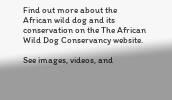Find out more about the African wild dog and its conservation on the The African Wild Dog Conservancy website.

See images, videos, and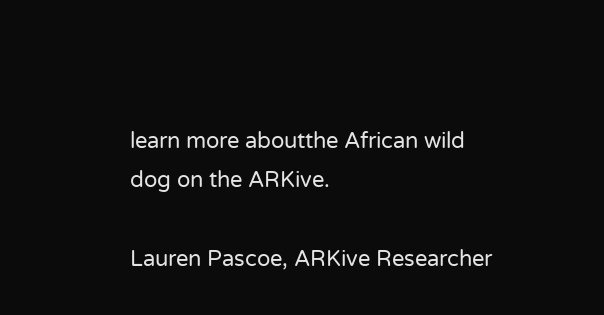learn more aboutthe African wild dog on the ARKive.

Lauren Pascoe, ARKive Researcher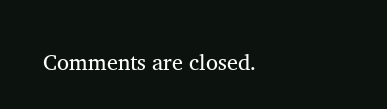Comments are closed.